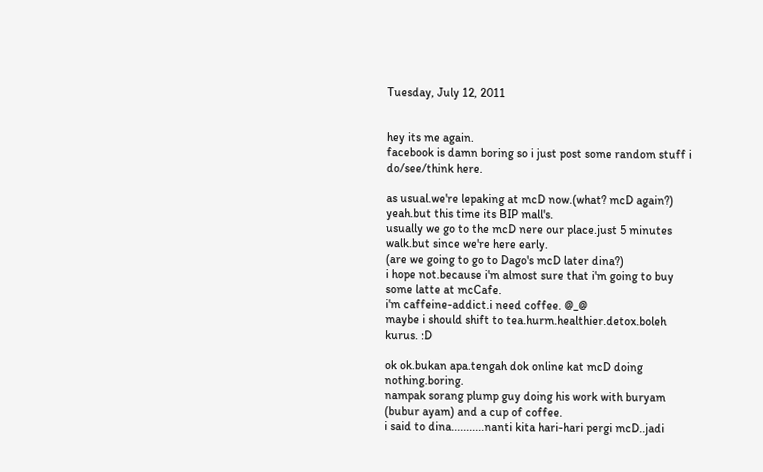Tuesday, July 12, 2011


hey its me again.
facebook is damn boring so i just post some random stuff i do/see/think here.

as usual.we're lepaking at mcD now.(what? mcD again?) yeah.but this time its BIP mall's.
usually we go to the mcD nere our place.just 5 minutes walk.but since we're here early.
(are we going to go to Dago's mcD later dina?)
i hope not.because i'm almost sure that i'm going to buy some latte at mcCafe.
i'm caffeine-addict.i need coffee. @_@
maybe i should shift to tea.hurm.healthier.detox.boleh kurus. :D

ok ok.bukan apa.tengah dok online kat mcD doing nothing.boring.
nampak sorang plump guy doing his work with buryam (bubur ayam) and a cup of coffee.
i said to dina...........nanti kita hari-hari pergi mcD..jadi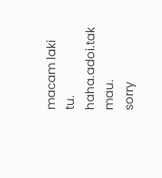macam laki tu.
haha.adoi.tak mau.
sorry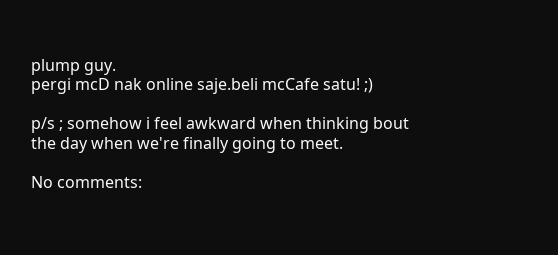plump guy.
pergi mcD nak online saje.beli mcCafe satu! ;)

p/s ; somehow i feel awkward when thinking bout the day when we're finally going to meet.

No comments: